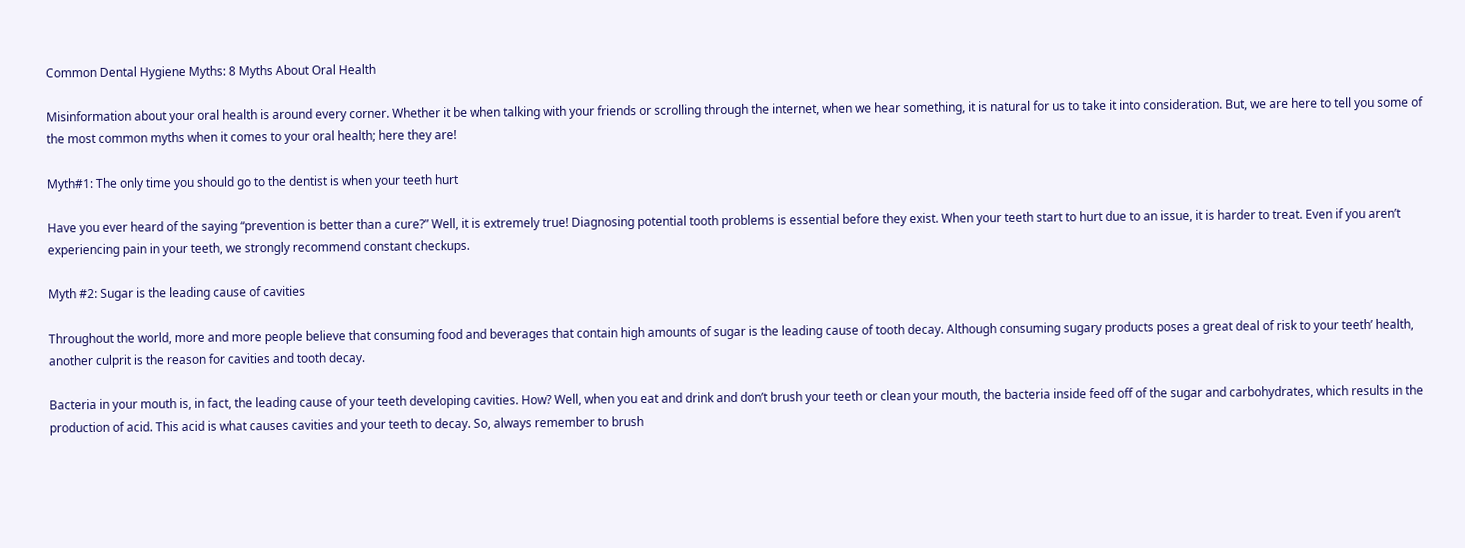Common Dental Hygiene Myths: 8 Myths About Oral Health

Misinformation about your oral health is around every corner. Whether it be when talking with your friends or scrolling through the internet, when we hear something, it is natural for us to take it into consideration. But, we are here to tell you some of the most common myths when it comes to your oral health; here they are!

Myth#1: The only time you should go to the dentist is when your teeth hurt

Have you ever heard of the saying “prevention is better than a cure?” Well, it is extremely true! Diagnosing potential tooth problems is essential before they exist. When your teeth start to hurt due to an issue, it is harder to treat. Even if you aren’t experiencing pain in your teeth, we strongly recommend constant checkups.

Myth #2: Sugar is the leading cause of cavities

Throughout the world, more and more people believe that consuming food and beverages that contain high amounts of sugar is the leading cause of tooth decay. Although consuming sugary products poses a great deal of risk to your teeth’ health, another culprit is the reason for cavities and tooth decay.

Bacteria in your mouth is, in fact, the leading cause of your teeth developing cavities. How? Well, when you eat and drink and don’t brush your teeth or clean your mouth, the bacteria inside feed off of the sugar and carbohydrates, which results in the production of acid. This acid is what causes cavities and your teeth to decay. So, always remember to brush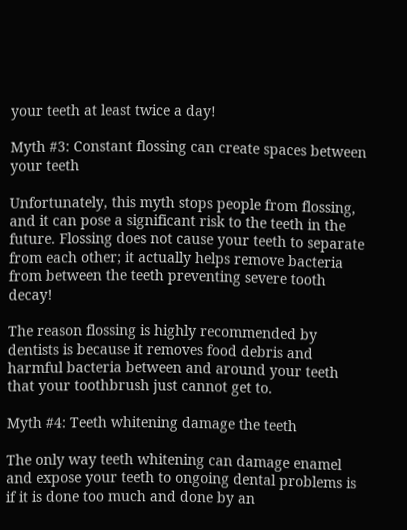your teeth at least twice a day!

Myth #3: Constant flossing can create spaces between your teeth

Unfortunately, this myth stops people from flossing, and it can pose a significant risk to the teeth in the future. Flossing does not cause your teeth to separate from each other; it actually helps remove bacteria from between the teeth preventing severe tooth decay!

The reason flossing is highly recommended by dentists is because it removes food debris and harmful bacteria between and around your teeth that your toothbrush just cannot get to.

Myth #4: Teeth whitening damage the teeth

The only way teeth whitening can damage enamel and expose your teeth to ongoing dental problems is if it is done too much and done by an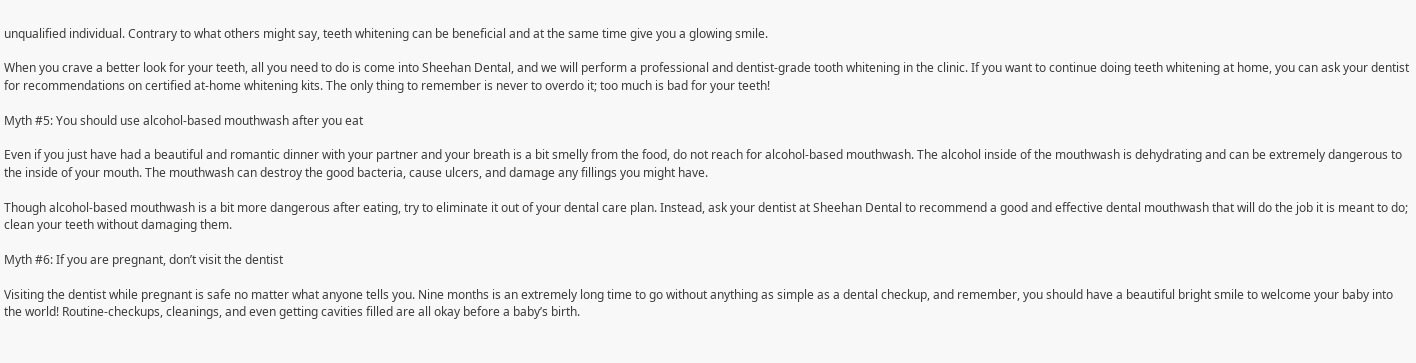unqualified individual. Contrary to what others might say, teeth whitening can be beneficial and at the same time give you a glowing smile.

When you crave a better look for your teeth, all you need to do is come into Sheehan Dental, and we will perform a professional and dentist-grade tooth whitening in the clinic. If you want to continue doing teeth whitening at home, you can ask your dentist for recommendations on certified at-home whitening kits. The only thing to remember is never to overdo it; too much is bad for your teeth!

Myth #5: You should use alcohol-based mouthwash after you eat

Even if you just have had a beautiful and romantic dinner with your partner and your breath is a bit smelly from the food, do not reach for alcohol-based mouthwash. The alcohol inside of the mouthwash is dehydrating and can be extremely dangerous to the inside of your mouth. The mouthwash can destroy the good bacteria, cause ulcers, and damage any fillings you might have.

Though alcohol-based mouthwash is a bit more dangerous after eating, try to eliminate it out of your dental care plan. Instead, ask your dentist at Sheehan Dental to recommend a good and effective dental mouthwash that will do the job it is meant to do; clean your teeth without damaging them.

Myth #6: If you are pregnant, don’t visit the dentist

Visiting the dentist while pregnant is safe no matter what anyone tells you. Nine months is an extremely long time to go without anything as simple as a dental checkup, and remember, you should have a beautiful bright smile to welcome your baby into the world! Routine-checkups, cleanings, and even getting cavities filled are all okay before a baby’s birth.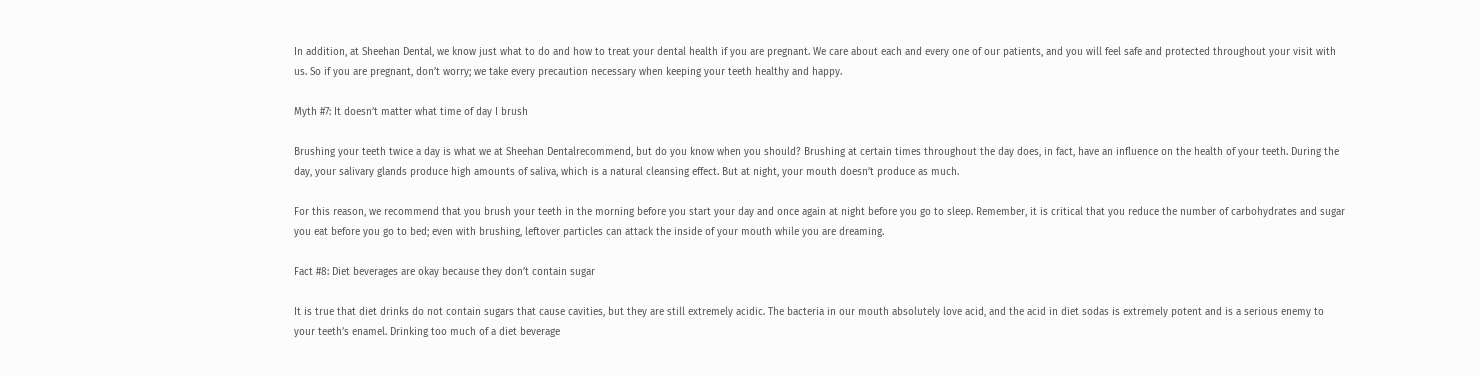In addition, at Sheehan Dental, we know just what to do and how to treat your dental health if you are pregnant. We care about each and every one of our patients, and you will feel safe and protected throughout your visit with us. So if you are pregnant, don’t worry; we take every precaution necessary when keeping your teeth healthy and happy.

Myth #7: It doesn’t matter what time of day I brush

Brushing your teeth twice a day is what we at Sheehan Dentalrecommend, but do you know when you should? Brushing at certain times throughout the day does, in fact, have an influence on the health of your teeth. During the day, your salivary glands produce high amounts of saliva, which is a natural cleansing effect. But at night, your mouth doesn’t produce as much.

For this reason, we recommend that you brush your teeth in the morning before you start your day and once again at night before you go to sleep. Remember, it is critical that you reduce the number of carbohydrates and sugar you eat before you go to bed; even with brushing, leftover particles can attack the inside of your mouth while you are dreaming.

Fact #8: Diet beverages are okay because they don’t contain sugar

It is true that diet drinks do not contain sugars that cause cavities, but they are still extremely acidic. The bacteria in our mouth absolutely love acid, and the acid in diet sodas is extremely potent and is a serious enemy to your teeth’s enamel. Drinking too much of a diet beverage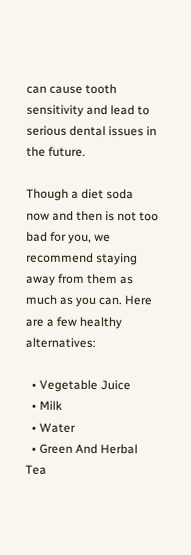can cause tooth sensitivity and lead to serious dental issues in the future.

Though a diet soda now and then is not too bad for you, we recommend staying away from them as much as you can. Here are a few healthy alternatives:

  • Vegetable Juice
  • Milk
  • Water
  • Green And Herbal Tea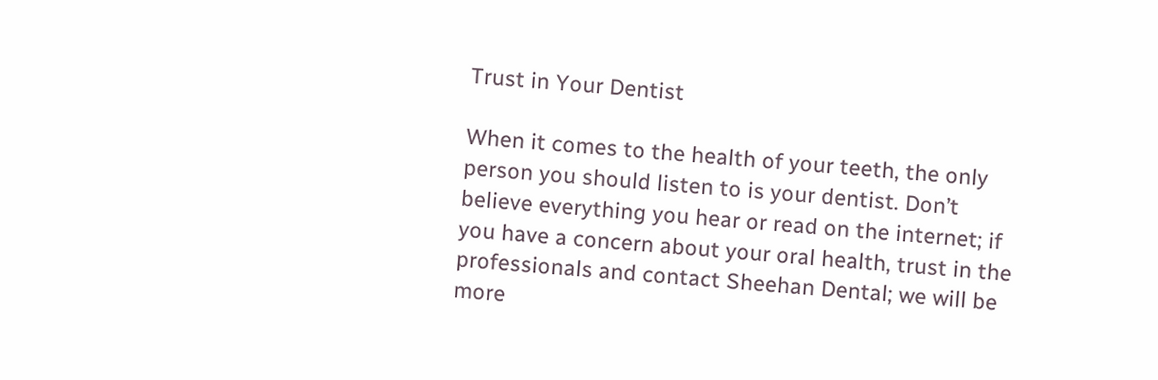Trust in Your Dentist

When it comes to the health of your teeth, the only person you should listen to is your dentist. Don’t believe everything you hear or read on the internet; if you have a concern about your oral health, trust in the professionals and contact Sheehan Dental; we will be more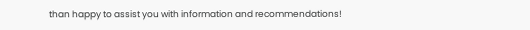than happy to assist you with information and recommendations!